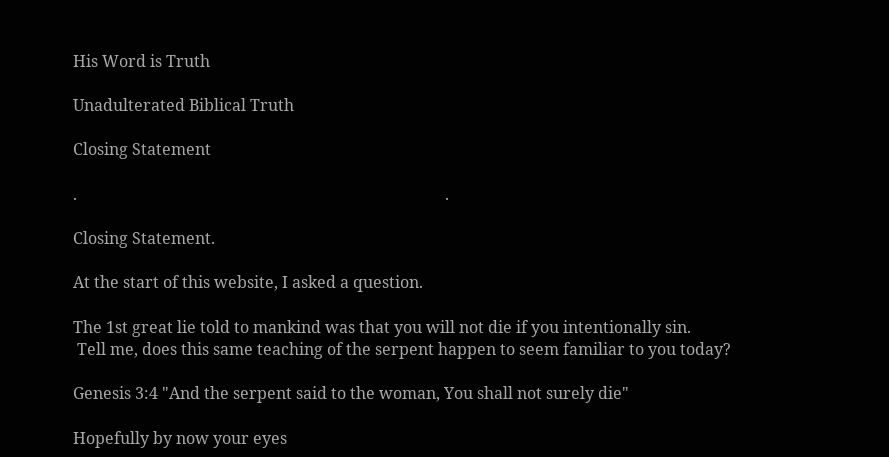His Word is Truth

Unadulterated Biblical Truth

Closing Statement

.                                                                                            .

Closing Statement.

At the start of this website, I asked a question.

The 1st great lie told to mankind was that you will not die if you intentionally sin.
 Tell me, does this same teaching of the serpent happen to seem familiar to you today?

Genesis 3:4 "And the serpent said to the woman, You shall not surely die"

Hopefully by now your eyes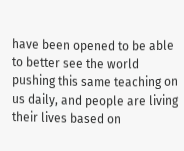have been opened to be able to better see the world pushing this same teaching on us daily, and people are living their lives based on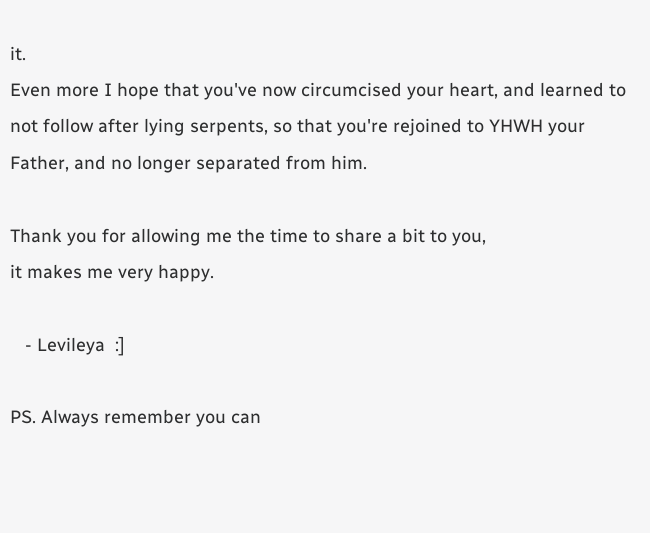it.
Even more I hope that you've now circumcised your heart, and learned to not follow after lying serpents, so that you're rejoined to YHWH your Father, and no longer separated from him.

Thank you for allowing me the time to share a bit to you,
it makes me very happy.

   - Levileya  :]

PS. Always remember you can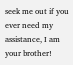seek me out if you ever need my assistance, I am your brother!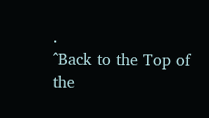.                        ^Back to the Top of the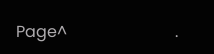Page^                           .